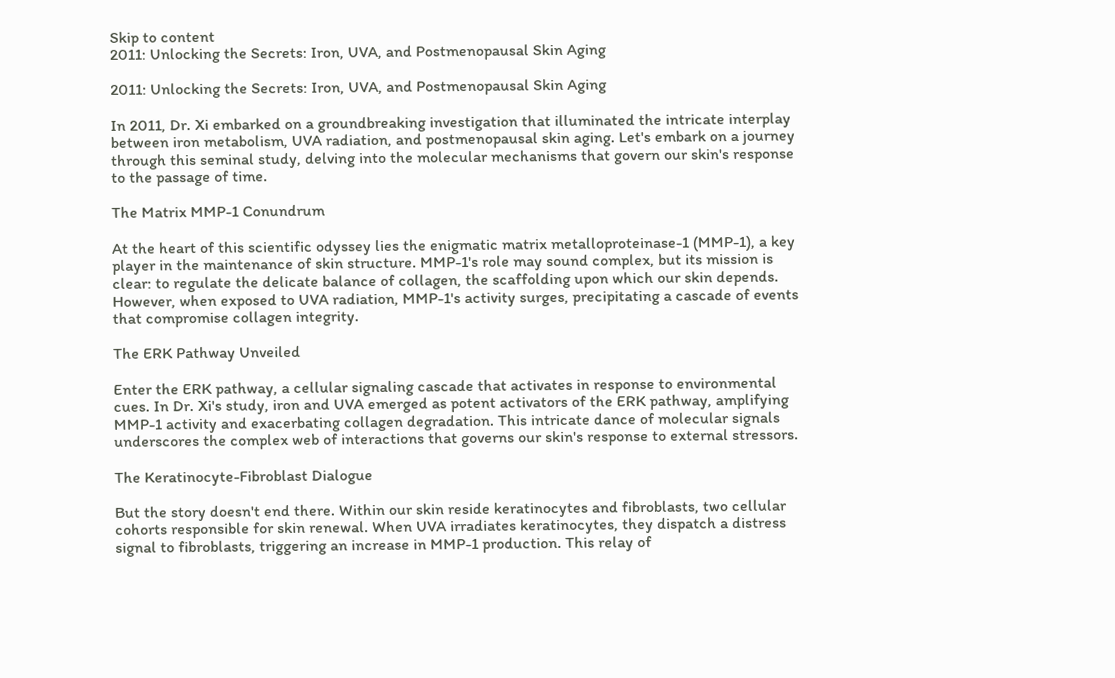Skip to content
2011: Unlocking the Secrets: Iron, UVA, and Postmenopausal Skin Aging

2011: Unlocking the Secrets: Iron, UVA, and Postmenopausal Skin Aging

In 2011, Dr. Xi embarked on a groundbreaking investigation that illuminated the intricate interplay between iron metabolism, UVA radiation, and postmenopausal skin aging. Let's embark on a journey through this seminal study, delving into the molecular mechanisms that govern our skin's response to the passage of time.

The Matrix MMP-1 Conundrum

At the heart of this scientific odyssey lies the enigmatic matrix metalloproteinase-1 (MMP-1), a key player in the maintenance of skin structure. MMP-1's role may sound complex, but its mission is clear: to regulate the delicate balance of collagen, the scaffolding upon which our skin depends. However, when exposed to UVA radiation, MMP-1's activity surges, precipitating a cascade of events that compromise collagen integrity.

The ERK Pathway Unveiled

Enter the ERK pathway, a cellular signaling cascade that activates in response to environmental cues. In Dr. Xi's study, iron and UVA emerged as potent activators of the ERK pathway, amplifying MMP-1 activity and exacerbating collagen degradation. This intricate dance of molecular signals underscores the complex web of interactions that governs our skin's response to external stressors.

The Keratinocyte-Fibroblast Dialogue

But the story doesn't end there. Within our skin reside keratinocytes and fibroblasts, two cellular cohorts responsible for skin renewal. When UVA irradiates keratinocytes, they dispatch a distress signal to fibroblasts, triggering an increase in MMP-1 production. This relay of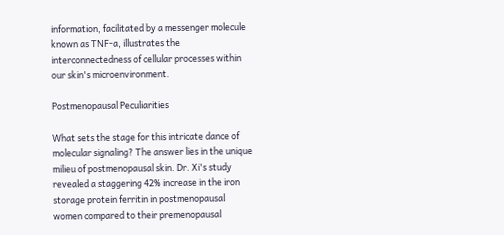information, facilitated by a messenger molecule known as TNF-a, illustrates the interconnectedness of cellular processes within our skin's microenvironment.

Postmenopausal Peculiarities

What sets the stage for this intricate dance of molecular signaling? The answer lies in the unique milieu of postmenopausal skin. Dr. Xi's study revealed a staggering 42% increase in the iron storage protein ferritin in postmenopausal women compared to their premenopausal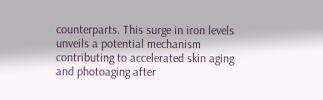counterparts. This surge in iron levels unveils a potential mechanism contributing to accelerated skin aging and photoaging after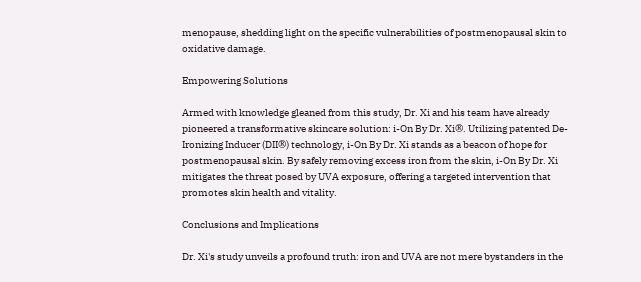menopause, shedding light on the specific vulnerabilities of postmenopausal skin to oxidative damage.

Empowering Solutions

Armed with knowledge gleaned from this study, Dr. Xi and his team have already pioneered a transformative skincare solution: i-On By Dr. Xi®. Utilizing patented De-Ironizing Inducer (DII®) technology, i-On By Dr. Xi stands as a beacon of hope for postmenopausal skin. By safely removing excess iron from the skin, i-On By Dr. Xi mitigates the threat posed by UVA exposure, offering a targeted intervention that promotes skin health and vitality.

Conclusions and Implications

Dr. Xi's study unveils a profound truth: iron and UVA are not mere bystanders in the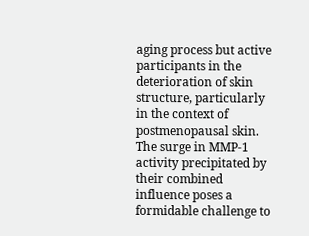aging process but active participants in the deterioration of skin structure, particularly in the context of postmenopausal skin. The surge in MMP-1 activity precipitated by their combined influence poses a formidable challenge to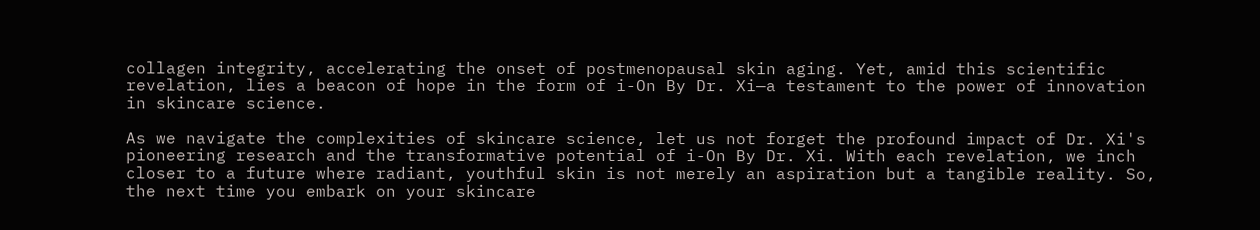collagen integrity, accelerating the onset of postmenopausal skin aging. Yet, amid this scientific revelation, lies a beacon of hope in the form of i-On By Dr. Xi—a testament to the power of innovation in skincare science.

As we navigate the complexities of skincare science, let us not forget the profound impact of Dr. Xi's pioneering research and the transformative potential of i-On By Dr. Xi. With each revelation, we inch closer to a future where radiant, youthful skin is not merely an aspiration but a tangible reality. So, the next time you embark on your skincare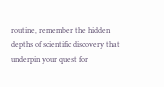routine, remember the hidden depths of scientific discovery that underpin your quest for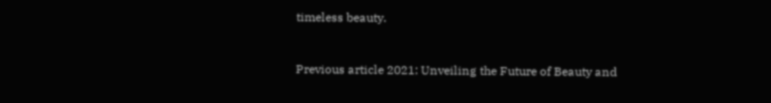timeless beauty.



Previous article 2021: Unveiling the Future of Beauty and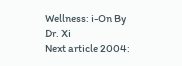Wellness: i-On By Dr. Xi
Next article 2004: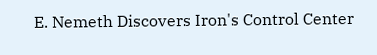E. Nemeth Discovers Iron's Control Center